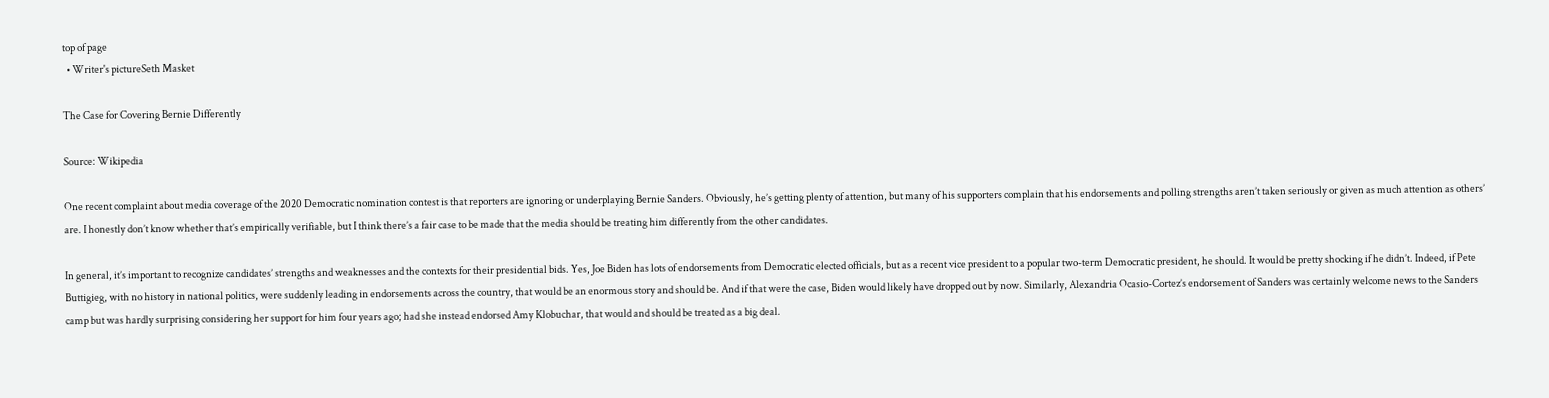top of page
  • Writer's pictureSeth Masket

The Case for Covering Bernie Differently

Source: Wikipedia

One recent complaint about media coverage of the 2020 Democratic nomination contest is that reporters are ignoring or underplaying Bernie Sanders. Obviously, he’s getting plenty of attention, but many of his supporters complain that his endorsements and polling strengths aren’t taken seriously or given as much attention as others’ are. I honestly don’t know whether that’s empirically verifiable, but I think there’s a fair case to be made that the media should be treating him differently from the other candidates.

In general, it’s important to recognize candidates’ strengths and weaknesses and the contexts for their presidential bids. Yes, Joe Biden has lots of endorsements from Democratic elected officials, but as a recent vice president to a popular two-term Democratic president, he should. It would be pretty shocking if he didn’t. Indeed, if Pete Buttigieg, with no history in national politics, were suddenly leading in endorsements across the country, that would be an enormous story and should be. And if that were the case, Biden would likely have dropped out by now. Similarly, Alexandria Ocasio-Cortez’s endorsement of Sanders was certainly welcome news to the Sanders camp but was hardly surprising considering her support for him four years ago; had she instead endorsed Amy Klobuchar, that would and should be treated as a big deal.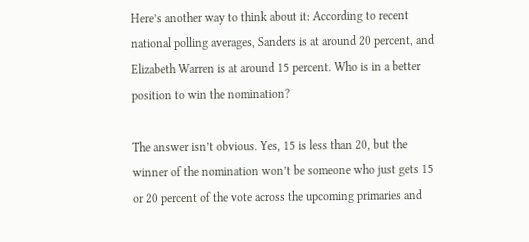Here’s another way to think about it: According to recent national polling averages, Sanders is at around 20 percent, and Elizabeth Warren is at around 15 percent. Who is in a better position to win the nomination?

The answer isn’t obvious. Yes, 15 is less than 20, but the winner of the nomination won’t be someone who just gets 15 or 20 percent of the vote across the upcoming primaries and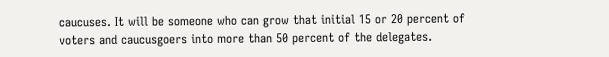caucuses. It will be someone who can grow that initial 15 or 20 percent of voters and caucusgoers into more than 50 percent of the delegates.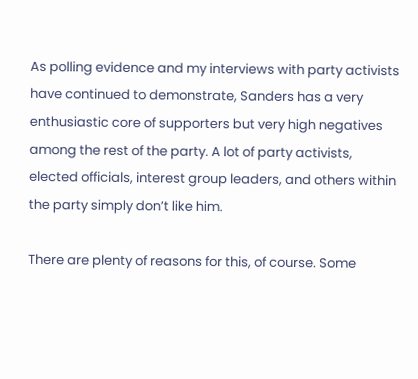As polling evidence and my interviews with party activists have continued to demonstrate, Sanders has a very enthusiastic core of supporters but very high negatives among the rest of the party. A lot of party activists, elected officials, interest group leaders, and others within the party simply don’t like him.

There are plenty of reasons for this, of course. Some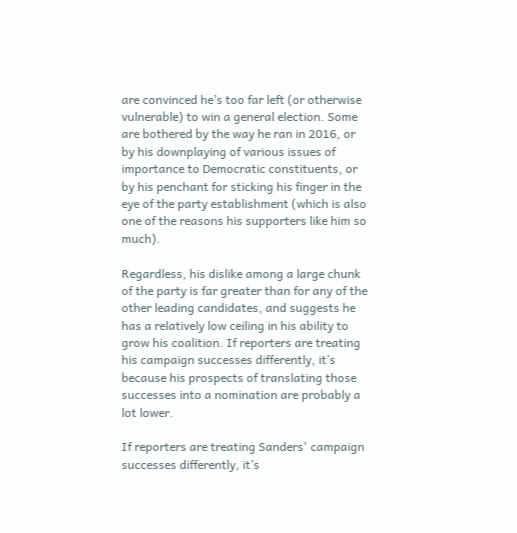are convinced he’s too far left (or otherwise vulnerable) to win a general election. Some are bothered by the way he ran in 2016, or by his downplaying of various issues of importance to Democratic constituents, or by his penchant for sticking his finger in the eye of the party establishment (which is also one of the reasons his supporters like him so much).

Regardless, his dislike among a large chunk of the party is far greater than for any of the other leading candidates, and suggests he has a relatively low ceiling in his ability to grow his coalition. If reporters are treating his campaign successes differently, it’s because his prospects of translating those successes into a nomination are probably a lot lower.

If reporters are treating Sanders' campaign successes differently, it’s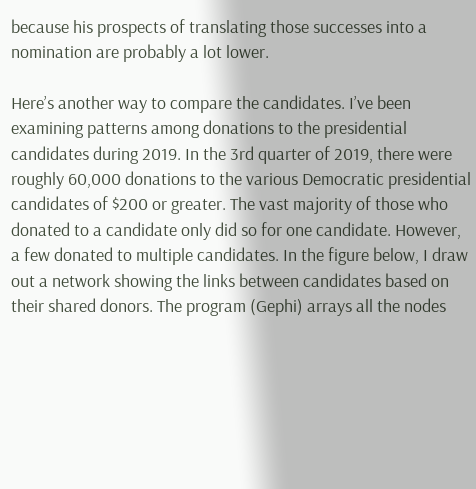because his prospects of translating those successes into a nomination are probably a lot lower.

Here’s another way to compare the candidates. I’ve been examining patterns among donations to the presidential candidates during 2019. In the 3rd quarter of 2019, there were roughly 60,000 donations to the various Democratic presidential candidates of $200 or greater. The vast majority of those who donated to a candidate only did so for one candidate. However, a few donated to multiple candidates. In the figure below, I draw out a network showing the links between candidates based on their shared donors. The program (Gephi) arrays all the nodes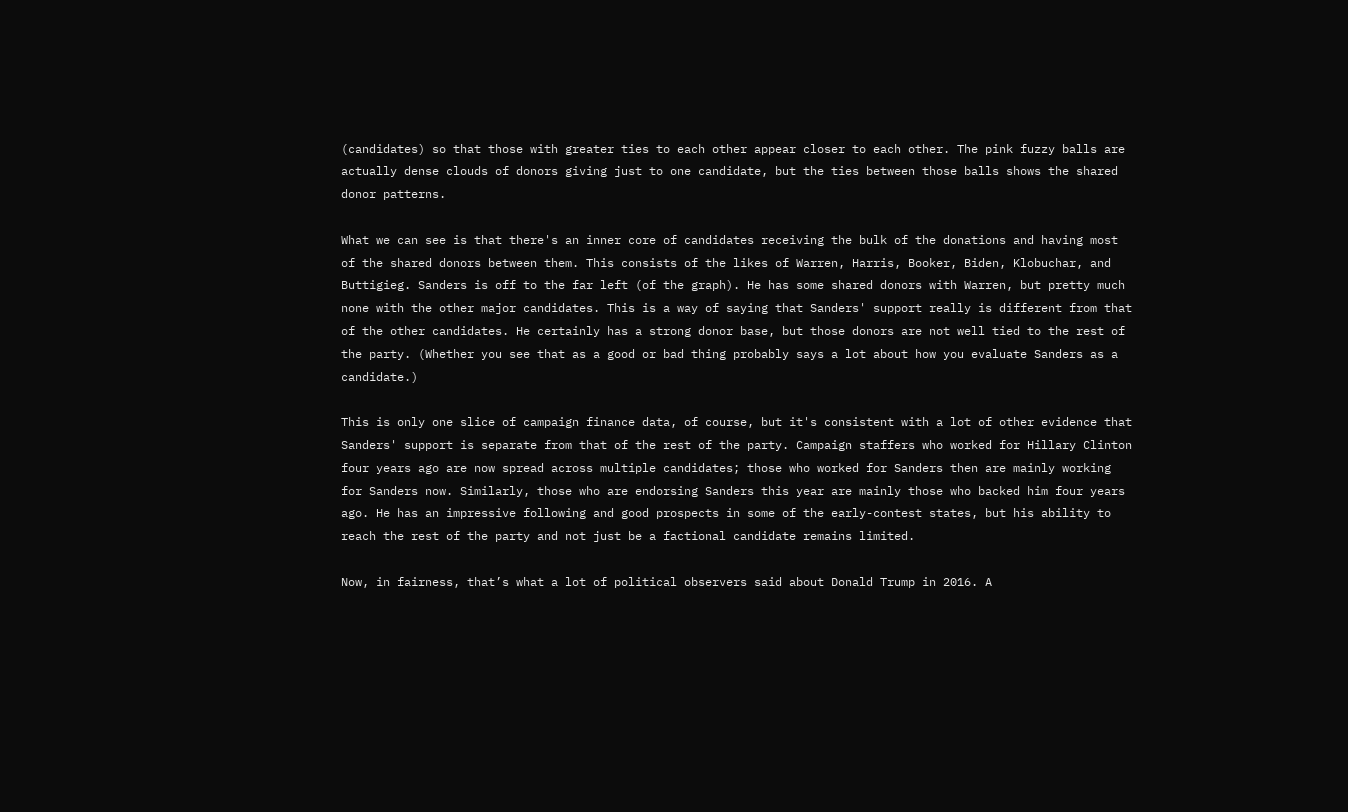(candidates) so that those with greater ties to each other appear closer to each other. The pink fuzzy balls are actually dense clouds of donors giving just to one candidate, but the ties between those balls shows the shared donor patterns.

What we can see is that there's an inner core of candidates receiving the bulk of the donations and having most of the shared donors between them. This consists of the likes of Warren, Harris, Booker, Biden, Klobuchar, and Buttigieg. Sanders is off to the far left (of the graph). He has some shared donors with Warren, but pretty much none with the other major candidates. This is a way of saying that Sanders' support really is different from that of the other candidates. He certainly has a strong donor base, but those donors are not well tied to the rest of the party. (Whether you see that as a good or bad thing probably says a lot about how you evaluate Sanders as a candidate.)

This is only one slice of campaign finance data, of course, but it's consistent with a lot of other evidence that Sanders' support is separate from that of the rest of the party. Campaign staffers who worked for Hillary Clinton four years ago are now spread across multiple candidates; those who worked for Sanders then are mainly working for Sanders now. Similarly, those who are endorsing Sanders this year are mainly those who backed him four years ago. He has an impressive following and good prospects in some of the early-contest states, but his ability to reach the rest of the party and not just be a factional candidate remains limited.

Now, in fairness, that’s what a lot of political observers said about Donald Trump in 2016. A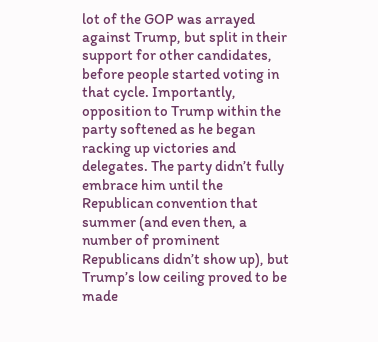lot of the GOP was arrayed against Trump, but split in their support for other candidates, before people started voting in that cycle. Importantly, opposition to Trump within the party softened as he began racking up victories and delegates. The party didn’t fully embrace him until the Republican convention that summer (and even then, a number of prominent Republicans didn’t show up), but Trump’s low ceiling proved to be made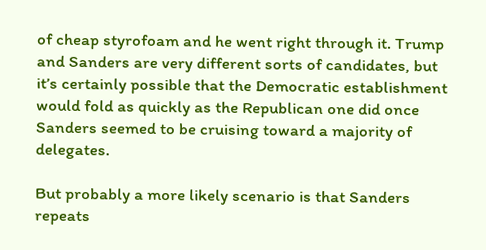of cheap styrofoam and he went right through it. Trump and Sanders are very different sorts of candidates, but it’s certainly possible that the Democratic establishment would fold as quickly as the Republican one did once Sanders seemed to be cruising toward a majority of delegates.

But probably a more likely scenario is that Sanders repeats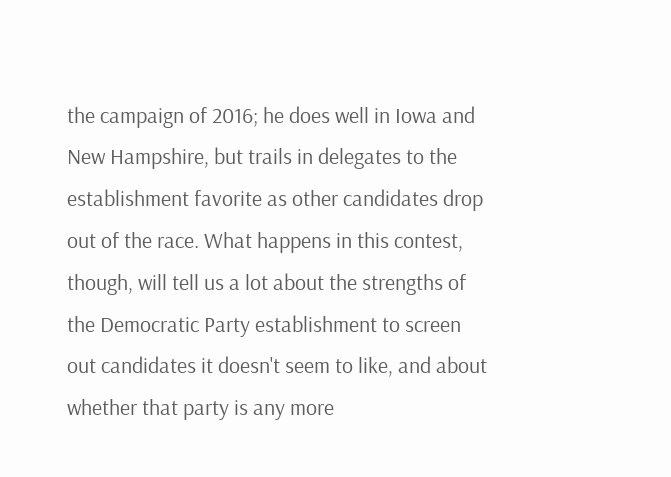the campaign of 2016; he does well in Iowa and New Hampshire, but trails in delegates to the establishment favorite as other candidates drop out of the race. What happens in this contest, though, will tell us a lot about the strengths of the Democratic Party establishment to screen out candidates it doesn't seem to like, and about whether that party is any more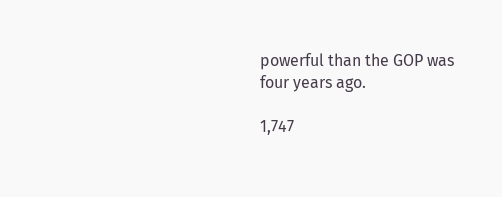powerful than the GOP was four years ago.

1,747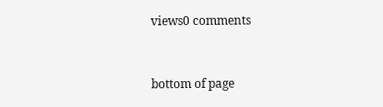views0 comments


bottom of page